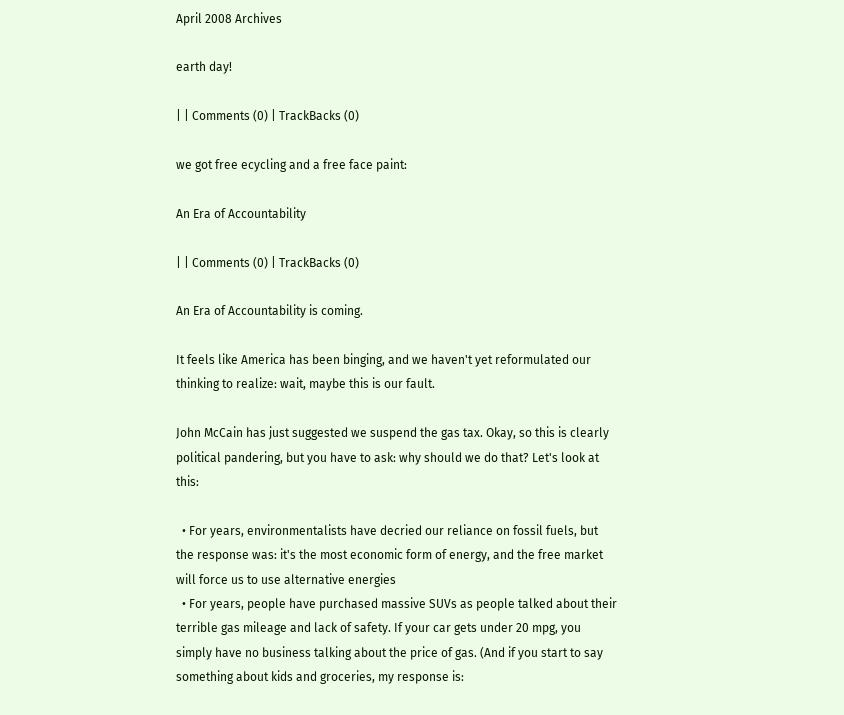April 2008 Archives

earth day!

| | Comments (0) | TrackBacks (0)

we got free ecycling and a free face paint:

An Era of Accountability

| | Comments (0) | TrackBacks (0)

An Era of Accountability is coming.

It feels like America has been binging, and we haven't yet reformulated our thinking to realize: wait, maybe this is our fault.

John McCain has just suggested we suspend the gas tax. Okay, so this is clearly political pandering, but you have to ask: why should we do that? Let's look at this:

  • For years, environmentalists have decried our reliance on fossil fuels, but the response was: it's the most economic form of energy, and the free market will force us to use alternative energies
  • For years, people have purchased massive SUVs as people talked about their terrible gas mileage and lack of safety. If your car gets under 20 mpg, you simply have no business talking about the price of gas. (And if you start to say something about kids and groceries, my response is: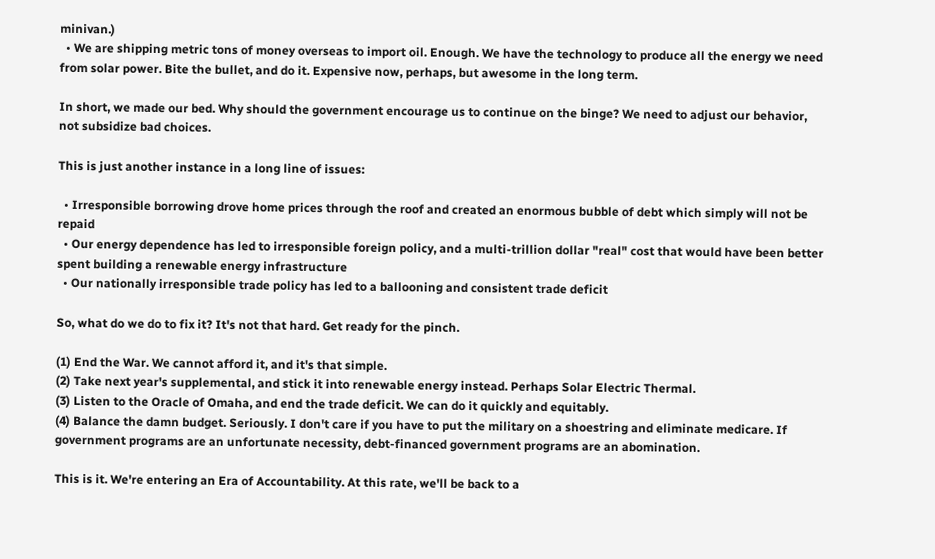minivan.)
  • We are shipping metric tons of money overseas to import oil. Enough. We have the technology to produce all the energy we need from solar power. Bite the bullet, and do it. Expensive now, perhaps, but awesome in the long term.

In short, we made our bed. Why should the government encourage us to continue on the binge? We need to adjust our behavior, not subsidize bad choices.

This is just another instance in a long line of issues:

  • Irresponsible borrowing drove home prices through the roof and created an enormous bubble of debt which simply will not be repaid
  • Our energy dependence has led to irresponsible foreign policy, and a multi-trillion dollar "real" cost that would have been better spent building a renewable energy infrastructure
  • Our nationally irresponsible trade policy has led to a ballooning and consistent trade deficit

So, what do we do to fix it? It's not that hard. Get ready for the pinch.

(1) End the War. We cannot afford it, and it's that simple.
(2) Take next year's supplemental, and stick it into renewable energy instead. Perhaps Solar Electric Thermal.
(3) Listen to the Oracle of Omaha, and end the trade deficit. We can do it quickly and equitably.
(4) Balance the damn budget. Seriously. I don't care if you have to put the military on a shoestring and eliminate medicare. If government programs are an unfortunate necessity, debt-financed government programs are an abomination.

This is it. We're entering an Era of Accountability. At this rate, we'll be back to a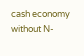cash economy without N-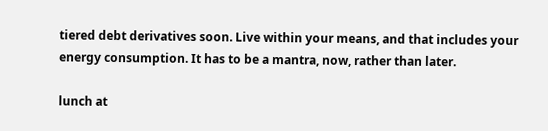tiered debt derivatives soon. Live within your means, and that includes your energy consumption. It has to be a mantra, now, rather than later.

lunch at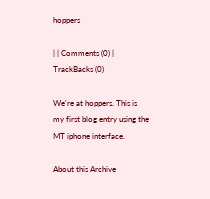hoppers

| | Comments (0) | TrackBacks (0)

We're at hoppers. This is my first blog entry using the MT iphone interface.

About this Archive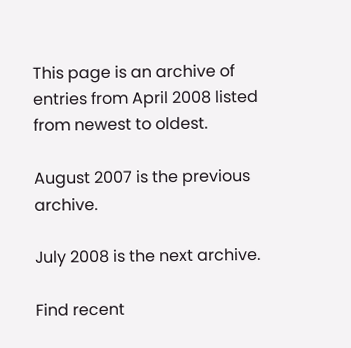This page is an archive of entries from April 2008 listed from newest to oldest.

August 2007 is the previous archive.

July 2008 is the next archive.

Find recent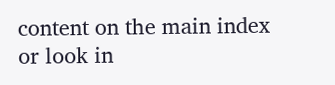content on the main index or look in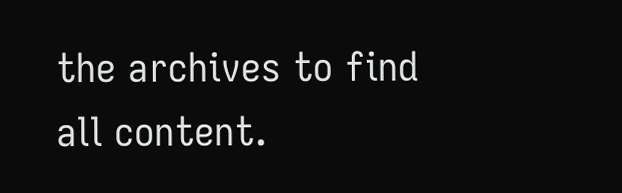the archives to find all content.